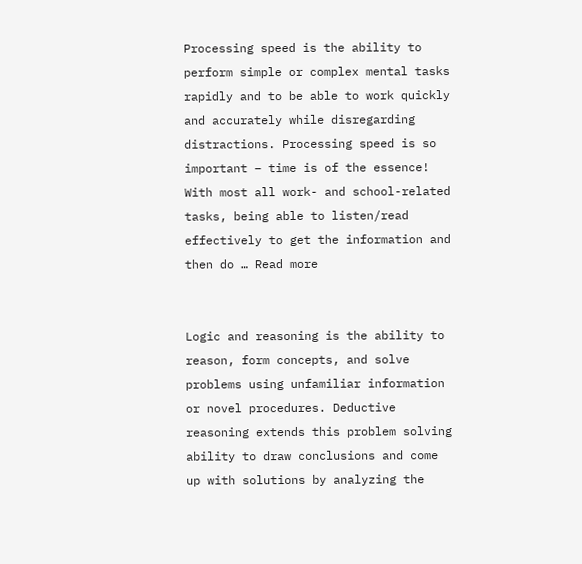Processing speed is the ability to perform simple or complex mental tasks rapidly and to be able to work quickly and accurately while disregarding distractions. Processing speed is so important – time is of the essence! With most all work- and school-related tasks, being able to listen/read effectively to get the information and then do … Read more


Logic and reasoning is the ability to reason, form concepts, and solve problems using unfamiliar information or novel procedures. Deductive reasoning extends this problem solving ability to draw conclusions and come up with solutions by analyzing the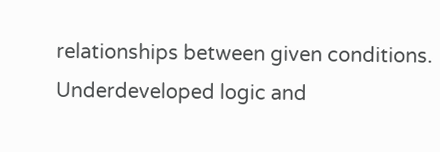relationships between given conditions. Underdeveloped logic and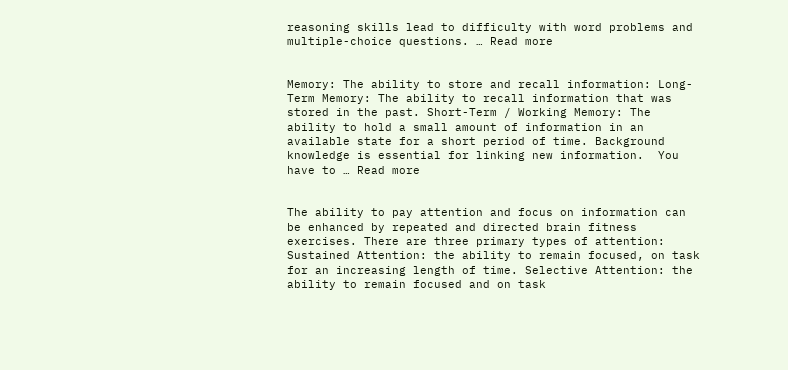reasoning skills lead to difficulty with word problems and multiple-choice questions. … Read more


Memory: The ability to store and recall information: Long-Term Memory: The ability to recall information that was stored in the past. Short-Term / Working Memory: The ability to hold a small amount of information in an available state for a short period of time. Background knowledge is essential for linking new information.  You have to … Read more


The ability to pay attention and focus on information can be enhanced by repeated and directed brain fitness exercises. There are three primary types of attention: Sustained Attention: the ability to remain focused, on task for an increasing length of time. Selective Attention: the ability to remain focused and on task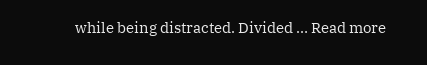while being distracted. Divided … Read more